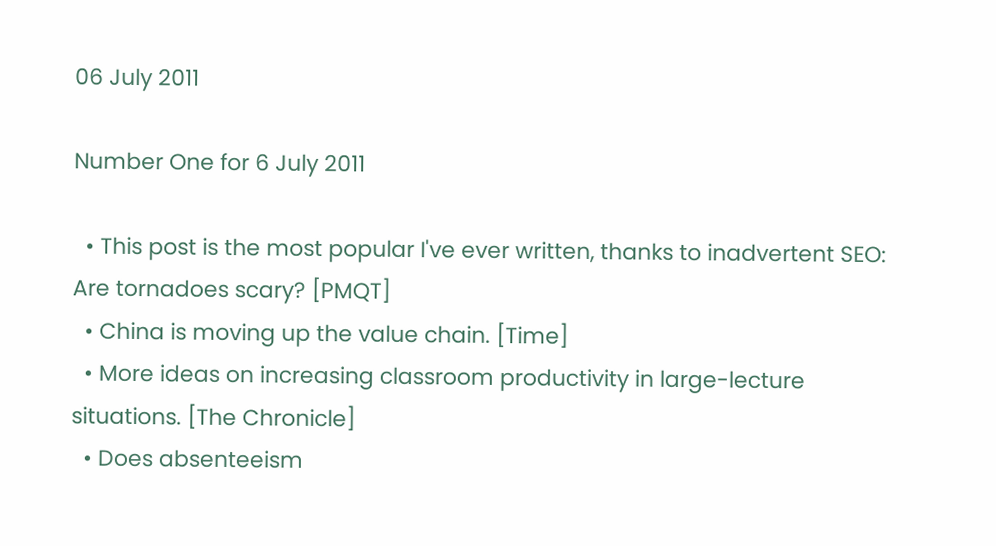06 July 2011

Number One for 6 July 2011

  • This post is the most popular I've ever written, thanks to inadvertent SEO: Are tornadoes scary? [PMQT]
  • China is moving up the value chain. [Time]
  • More ideas on increasing classroom productivity in large-lecture situations. [The Chronicle]
  • Does absenteeism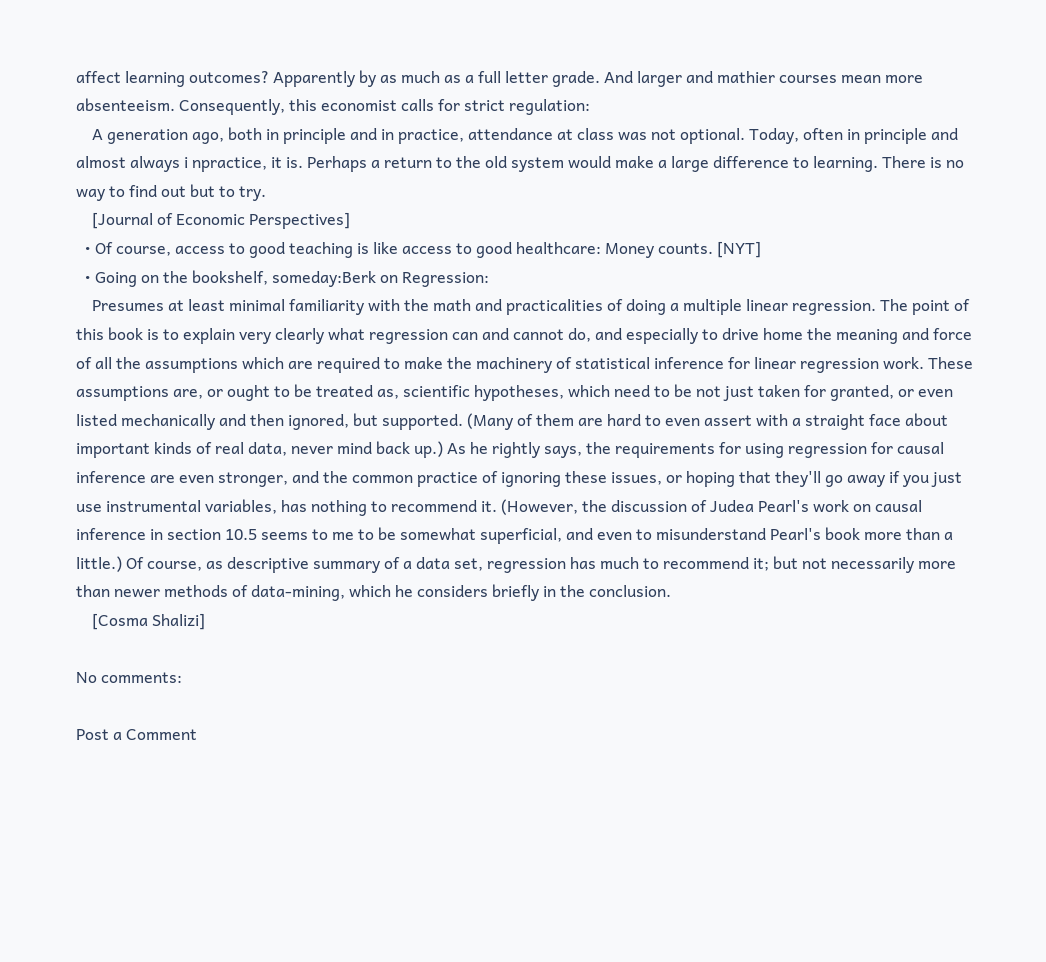affect learning outcomes? Apparently by as much as a full letter grade. And larger and mathier courses mean more absenteeism. Consequently, this economist calls for strict regulation:
    A generation ago, both in principle and in practice, attendance at class was not optional. Today, often in principle and almost always i npractice, it is. Perhaps a return to the old system would make a large difference to learning. There is no way to find out but to try.
    [Journal of Economic Perspectives]
  • Of course, access to good teaching is like access to good healthcare: Money counts. [NYT]
  • Going on the bookshelf, someday:Berk on Regression:
    Presumes at least minimal familiarity with the math and practicalities of doing a multiple linear regression. The point of this book is to explain very clearly what regression can and cannot do, and especially to drive home the meaning and force of all the assumptions which are required to make the machinery of statistical inference for linear regression work. These assumptions are, or ought to be treated as, scientific hypotheses, which need to be not just taken for granted, or even listed mechanically and then ignored, but supported. (Many of them are hard to even assert with a straight face about important kinds of real data, never mind back up.) As he rightly says, the requirements for using regression for causal inference are even stronger, and the common practice of ignoring these issues, or hoping that they'll go away if you just use instrumental variables, has nothing to recommend it. (However, the discussion of Judea Pearl's work on causal inference in section 10.5 seems to me to be somewhat superficial, and even to misunderstand Pearl's book more than a little.) Of course, as descriptive summary of a data set, regression has much to recommend it; but not necessarily more than newer methods of data-mining, which he considers briefly in the conclusion.
    [Cosma Shalizi]

No comments:

Post a Comment